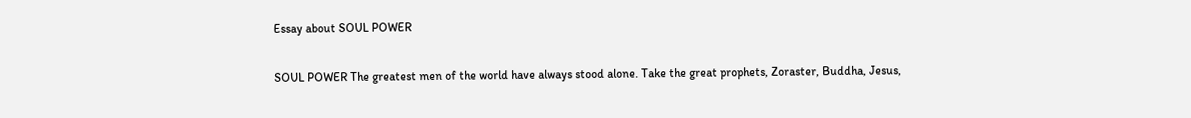Essay about SOUL POWER

SOUL POWER The greatest men of the world have always stood alone. Take the great prophets, Zoraster, Buddha, Jesus,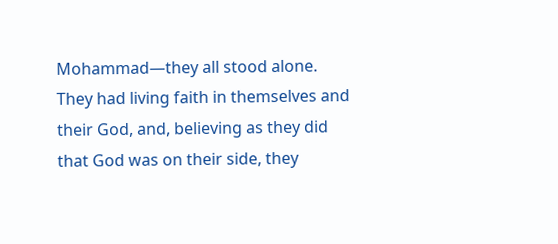Mohammad—they all stood alone. They had living faith in themselves and their God, and, believing as they did that God was on their side, they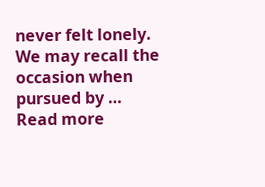never felt lonely. We may recall the occasion when pursued by … Read more